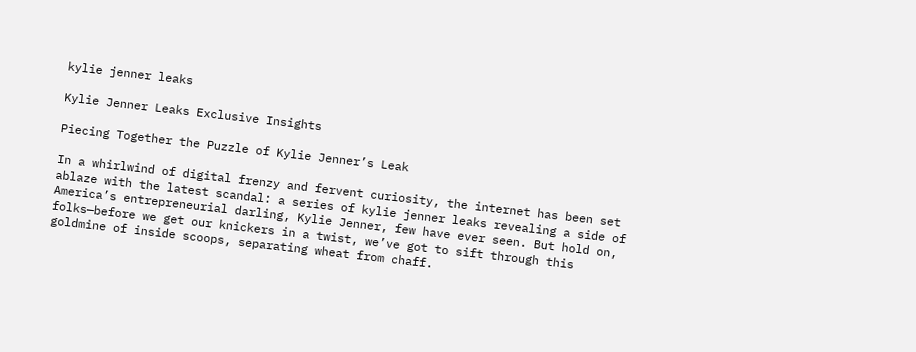kylie jenner leaks

Kylie Jenner Leaks Exclusive Insights

Piecing Together the Puzzle of Kylie Jenner’s Leak

In a whirlwind of digital frenzy and fervent curiosity, the internet has been set ablaze with the latest scandal: a series of kylie jenner leaks revealing a side of America’s entrepreneurial darling, Kylie Jenner, few have ever seen. But hold on, folks—before we get our knickers in a twist, we’ve got to sift through this goldmine of inside scoops, separating wheat from chaff.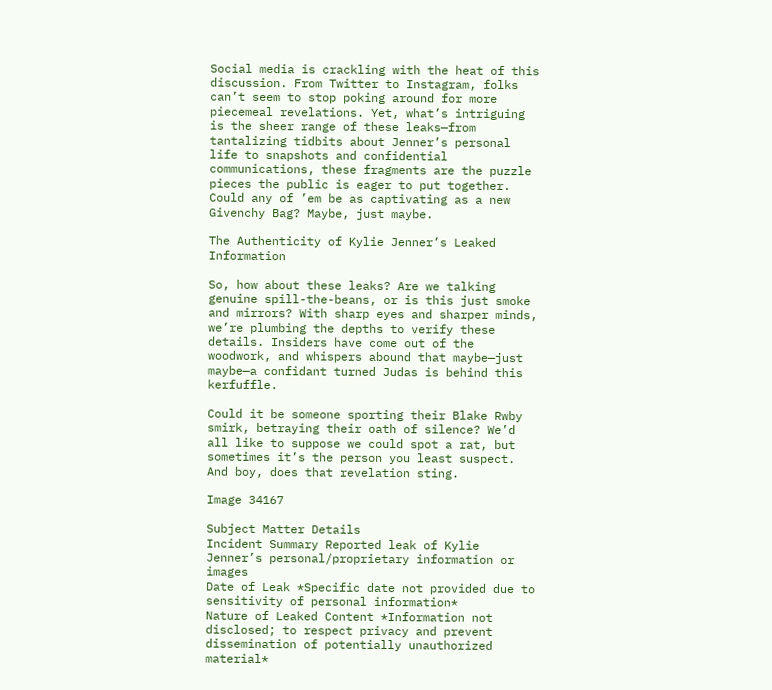Social media is crackling with the heat of this discussion. From Twitter to Instagram, folks can’t seem to stop poking around for more piecemeal revelations. Yet, what’s intriguing is the sheer range of these leaks—from tantalizing tidbits about Jenner’s personal life to snapshots and confidential communications, these fragments are the puzzle pieces the public is eager to put together. Could any of ’em be as captivating as a new Givenchy Bag? Maybe, just maybe.

The Authenticity of Kylie Jenner’s Leaked Information

So, how about these leaks? Are we talking genuine spill-the-beans, or is this just smoke and mirrors? With sharp eyes and sharper minds, we’re plumbing the depths to verify these details. Insiders have come out of the woodwork, and whispers abound that maybe—just maybe—a confidant turned Judas is behind this kerfuffle.

Could it be someone sporting their Blake Rwby smirk, betraying their oath of silence? We’d all like to suppose we could spot a rat, but sometimes it’s the person you least suspect. And boy, does that revelation sting.

Image 34167

Subject Matter Details
Incident Summary Reported leak of Kylie Jenner’s personal/proprietary information or images
Date of Leak *Specific date not provided due to sensitivity of personal information*
Nature of Leaked Content *Information not disclosed; to respect privacy and prevent dissemination of potentially unauthorized material*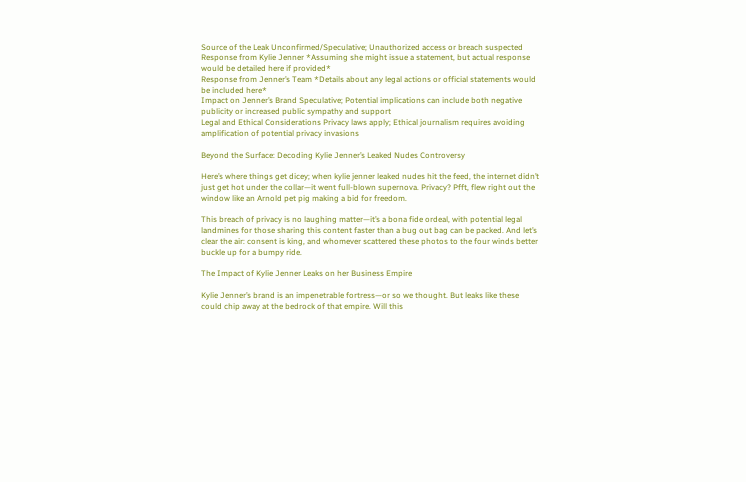Source of the Leak Unconfirmed/Speculative; Unauthorized access or breach suspected
Response from Kylie Jenner *Assuming she might issue a statement, but actual response would be detailed here if provided*
Response from Jenner’s Team *Details about any legal actions or official statements would be included here*
Impact on Jenner’s Brand Speculative; Potential implications can include both negative publicity or increased public sympathy and support
Legal and Ethical Considerations Privacy laws apply; Ethical journalism requires avoiding amplification of potential privacy invasions

Beyond the Surface: Decoding Kylie Jenner’s Leaked Nudes Controversy

Here’s where things get dicey; when kylie jenner leaked nudes hit the feed, the internet didn’t just get hot under the collar—it went full-blown supernova. Privacy? Pfft, flew right out the window like an Arnold pet pig making a bid for freedom.

This breach of privacy is no laughing matter—it’s a bona fide ordeal, with potential legal landmines for those sharing this content faster than a bug out bag can be packed. And let’s clear the air: consent is king, and whomever scattered these photos to the four winds better buckle up for a bumpy ride.

The Impact of Kylie Jenner Leaks on her Business Empire

Kylie Jenner’s brand is an impenetrable fortress—or so we thought. But leaks like these could chip away at the bedrock of that empire. Will this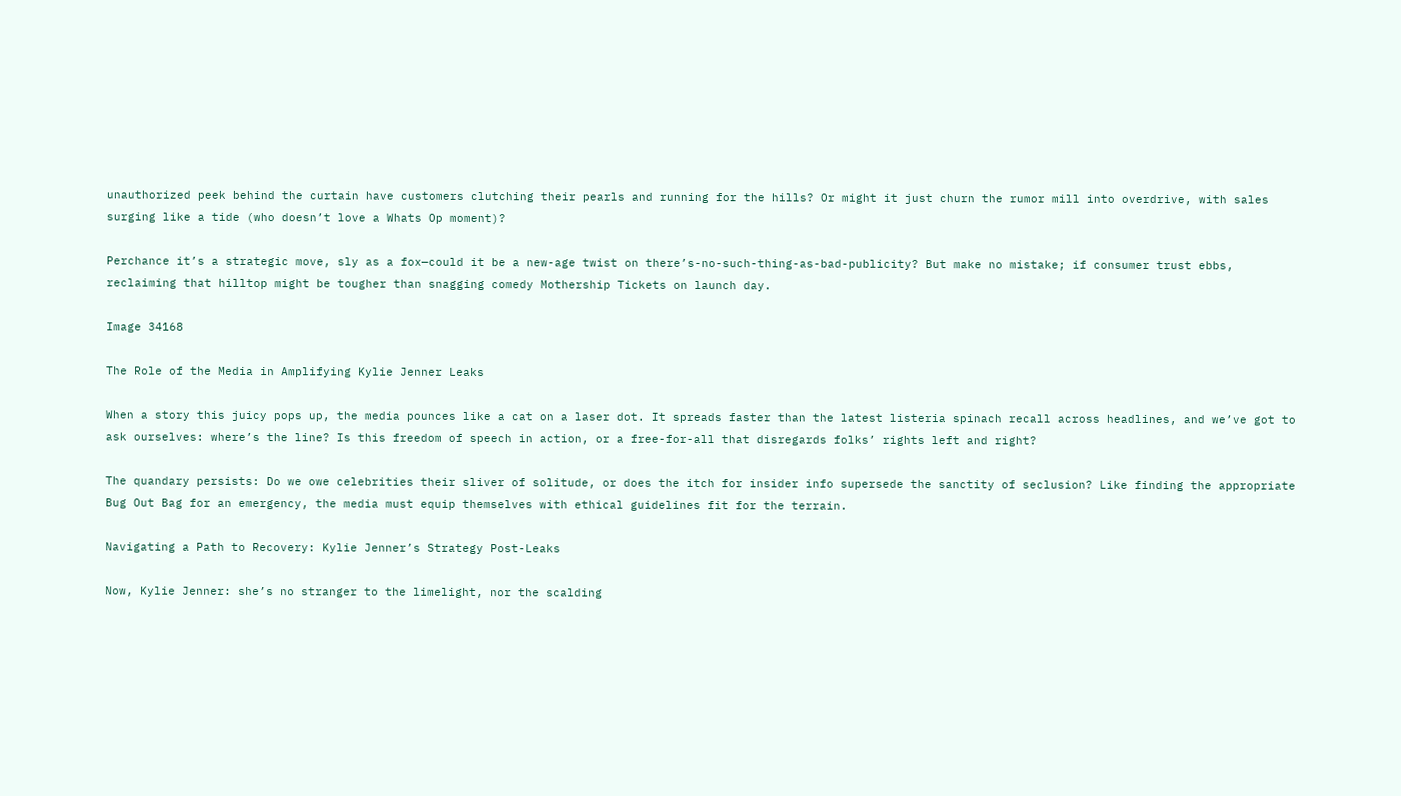unauthorized peek behind the curtain have customers clutching their pearls and running for the hills? Or might it just churn the rumor mill into overdrive, with sales surging like a tide (who doesn’t love a Whats Op moment)?

Perchance it’s a strategic move, sly as a fox—could it be a new-age twist on there’s-no-such-thing-as-bad-publicity? But make no mistake; if consumer trust ebbs, reclaiming that hilltop might be tougher than snagging comedy Mothership Tickets on launch day.

Image 34168

The Role of the Media in Amplifying Kylie Jenner Leaks

When a story this juicy pops up, the media pounces like a cat on a laser dot. It spreads faster than the latest listeria spinach recall across headlines, and we’ve got to ask ourselves: where’s the line? Is this freedom of speech in action, or a free-for-all that disregards folks’ rights left and right?

The quandary persists: Do we owe celebrities their sliver of solitude, or does the itch for insider info supersede the sanctity of seclusion? Like finding the appropriate Bug Out Bag for an emergency, the media must equip themselves with ethical guidelines fit for the terrain.

Navigating a Path to Recovery: Kylie Jenner’s Strategy Post-Leaks

Now, Kylie Jenner: she’s no stranger to the limelight, nor the scalding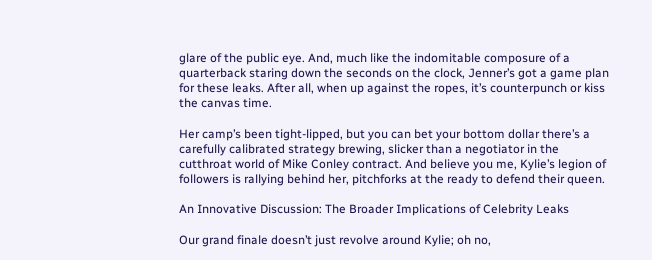glare of the public eye. And, much like the indomitable composure of a quarterback staring down the seconds on the clock, Jenner’s got a game plan for these leaks. After all, when up against the ropes, it’s counterpunch or kiss the canvas time.

Her camp’s been tight-lipped, but you can bet your bottom dollar there’s a carefully calibrated strategy brewing, slicker than a negotiator in the cutthroat world of Mike Conley contract. And believe you me, Kylie’s legion of followers is rallying behind her, pitchforks at the ready to defend their queen.

An Innovative Discussion: The Broader Implications of Celebrity Leaks

Our grand finale doesn’t just revolve around Kylie; oh no,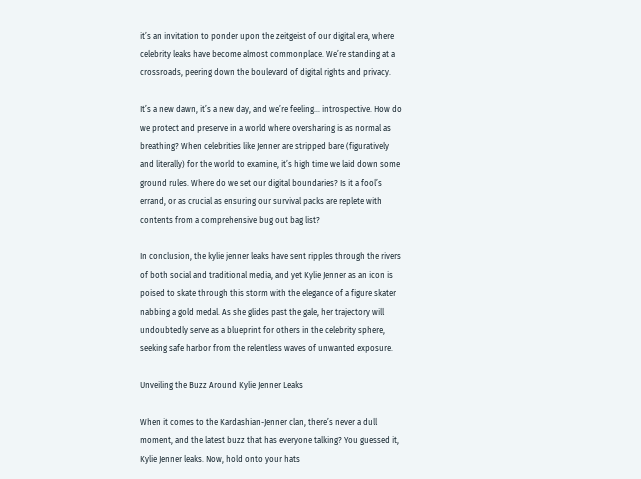it’s an invitation to ponder upon the zeitgeist of our digital era, where celebrity leaks have become almost commonplace. We’re standing at a crossroads, peering down the boulevard of digital rights and privacy.

It’s a new dawn, it’s a new day, and we’re feeling… introspective. How do we protect and preserve in a world where oversharing is as normal as breathing? When celebrities like Jenner are stripped bare (figuratively and literally) for the world to examine, it’s high time we laid down some ground rules. Where do we set our digital boundaries? Is it a fool’s errand, or as crucial as ensuring our survival packs are replete with contents from a comprehensive bug out bag list?

In conclusion, the kylie jenner leaks have sent ripples through the rivers of both social and traditional media, and yet Kylie Jenner as an icon is poised to skate through this storm with the elegance of a figure skater nabbing a gold medal. As she glides past the gale, her trajectory will undoubtedly serve as a blueprint for others in the celebrity sphere, seeking safe harbor from the relentless waves of unwanted exposure.

Unveiling the Buzz Around Kylie Jenner Leaks

When it comes to the Kardashian-Jenner clan, there’s never a dull moment, and the latest buzz that has everyone talking? You guessed it, Kylie Jenner leaks. Now, hold onto your hats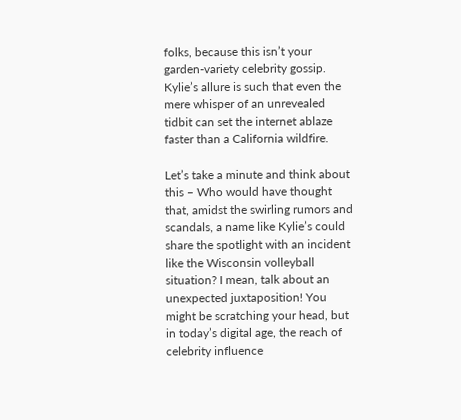folks, because this isn’t your garden-variety celebrity gossip. Kylie’s allure is such that even the mere whisper of an unrevealed tidbit can set the internet ablaze faster than a California wildfire.

Let’s take a minute and think about this – Who would have thought that, amidst the swirling rumors and scandals, a name like Kylie’s could share the spotlight with an incident like the Wisconsin volleyball situation? I mean, talk about an unexpected juxtaposition! You might be scratching your head, but in today’s digital age, the reach of celebrity influence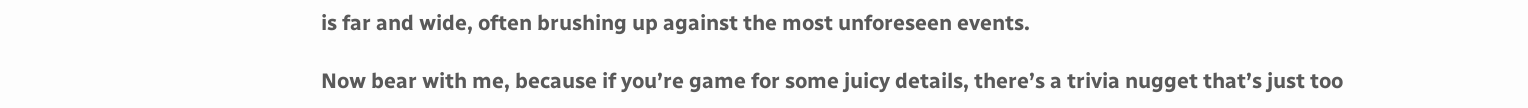is far and wide, often brushing up against the most unforeseen events.

Now bear with me, because if you’re game for some juicy details, there’s a trivia nugget that’s just too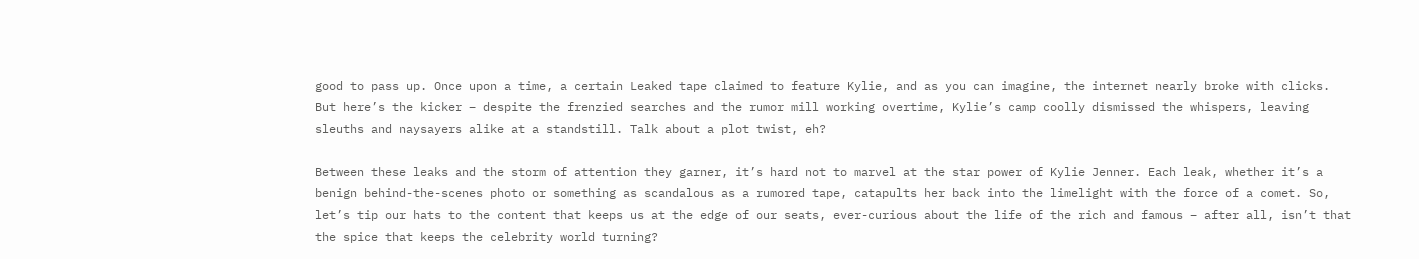good to pass up. Once upon a time, a certain Leaked tape claimed to feature Kylie, and as you can imagine, the internet nearly broke with clicks. But here’s the kicker – despite the frenzied searches and the rumor mill working overtime, Kylie’s camp coolly dismissed the whispers, leaving sleuths and naysayers alike at a standstill. Talk about a plot twist, eh?

Between these leaks and the storm of attention they garner, it’s hard not to marvel at the star power of Kylie Jenner. Each leak, whether it’s a benign behind-the-scenes photo or something as scandalous as a rumored tape, catapults her back into the limelight with the force of a comet. So, let’s tip our hats to the content that keeps us at the edge of our seats, ever-curious about the life of the rich and famous – after all, isn’t that the spice that keeps the celebrity world turning?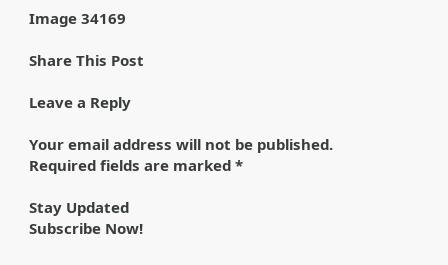Image 34169

Share This Post

Leave a Reply

Your email address will not be published. Required fields are marked *

Stay Updated
Subscribe Now!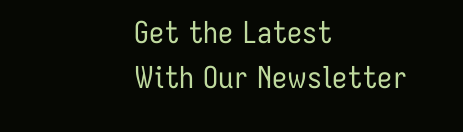Get the Latest
With Our Newsletter